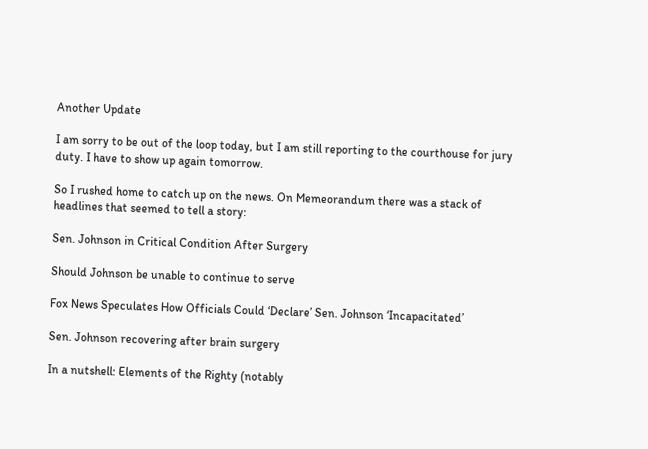Another Update

I am sorry to be out of the loop today, but I am still reporting to the courthouse for jury duty. I have to show up again tomorrow.

So I rushed home to catch up on the news. On Memeorandum there was a stack of headlines that seemed to tell a story:

Sen. Johnson in Critical Condition After Surgery

Should Johnson be unable to continue to serve

Fox News Speculates How Officials Could ‘Declare’ Sen. Johnson ‘Incapacitated’

Sen. Johnson recovering after brain surgery

In a nutshell: Elements of the Righty (notably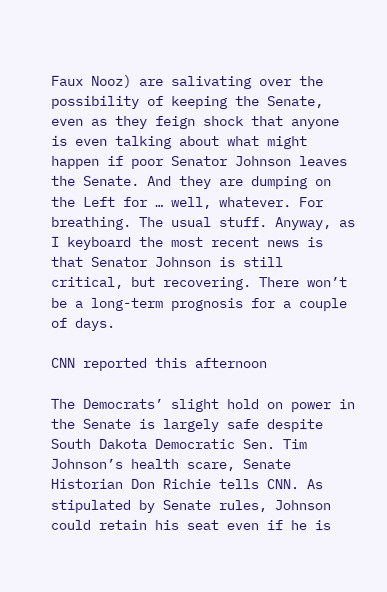Faux Nooz) are salivating over the possibility of keeping the Senate, even as they feign shock that anyone is even talking about what might happen if poor Senator Johnson leaves the Senate. And they are dumping on the Left for … well, whatever. For breathing. The usual stuff. Anyway, as I keyboard the most recent news is that Senator Johnson is still critical, but recovering. There won’t be a long-term prognosis for a couple of days.

CNN reported this afternoon

The Democrats’ slight hold on power in the Senate is largely safe despite South Dakota Democratic Sen. Tim Johnson’s health scare, Senate Historian Don Richie tells CNN. As stipulated by Senate rules, Johnson could retain his seat even if he is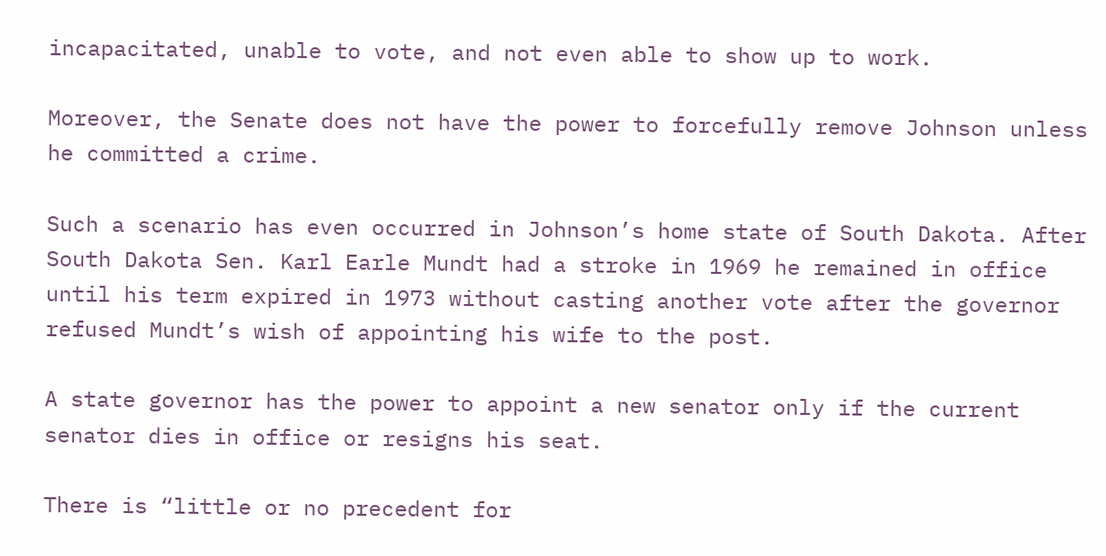incapacitated, unable to vote, and not even able to show up to work.

Moreover, the Senate does not have the power to forcefully remove Johnson unless he committed a crime.

Such a scenario has even occurred in Johnson’s home state of South Dakota. After South Dakota Sen. Karl Earle Mundt had a stroke in 1969 he remained in office until his term expired in 1973 without casting another vote after the governor refused Mundt’s wish of appointing his wife to the post.

A state governor has the power to appoint a new senator only if the current senator dies in office or resigns his seat.

There is “little or no precedent for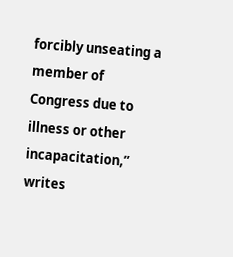forcibly unseating a member of Congress due to illness or other incapacitation,” writes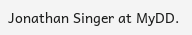Jonathan Singer at MyDD.